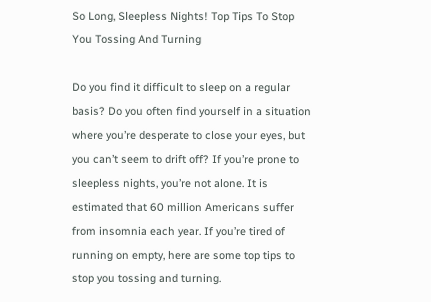So Long, Sleepless Nights! Top Tips To Stop You Tossing And Turning

Do you find it difficult to sleep on a regular basis? Do you often find yourself in a situation where you’re desperate to close your eyes, but you can’t seem to drift off? If you’re prone to sleepless nights, you’re not alone. It is estimated that 60 million Americans suffer from insomnia each year. If you’re tired of running on empty, here are some top tips to stop you tossing and turning.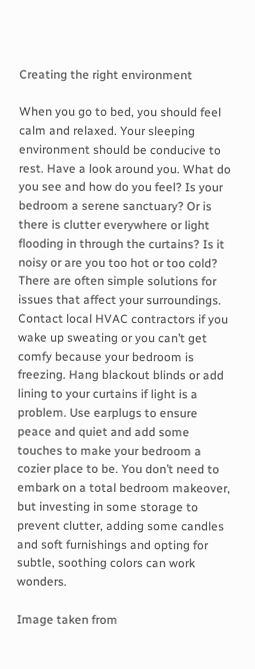Creating the right environment

When you go to bed, you should feel calm and relaxed. Your sleeping environment should be conducive to rest. Have a look around you. What do you see and how do you feel? Is your bedroom a serene sanctuary? Or is there is clutter everywhere or light flooding in through the curtains? Is it noisy or are you too hot or too cold? There are often simple solutions for issues that affect your surroundings. Contact local HVAC contractors if you wake up sweating or you can’t get comfy because your bedroom is freezing. Hang blackout blinds or add lining to your curtains if light is a problem. Use earplugs to ensure peace and quiet and add some touches to make your bedroom a cozier place to be. You don’t need to embark on a total bedroom makeover, but investing in some storage to prevent clutter, adding some candles and soft furnishings and opting for subtle, soothing colors can work wonders.

Image taken from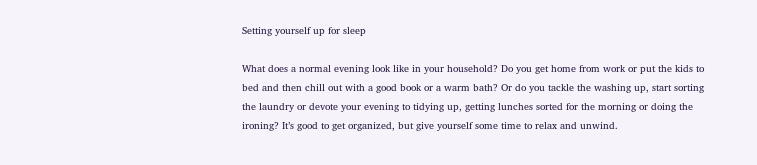Setting yourself up for sleep

What does a normal evening look like in your household? Do you get home from work or put the kids to bed and then chill out with a good book or a warm bath? Or do you tackle the washing up, start sorting the laundry or devote your evening to tidying up, getting lunches sorted for the morning or doing the ironing? It’s good to get organized, but give yourself some time to relax and unwind.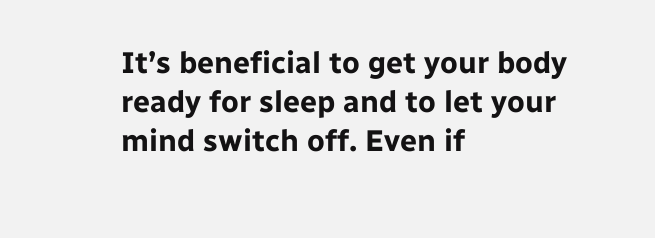It’s beneficial to get your body ready for sleep and to let your mind switch off. Even if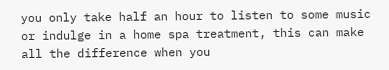you only take half an hour to listen to some music or indulge in a home spa treatment, this can make all the difference when you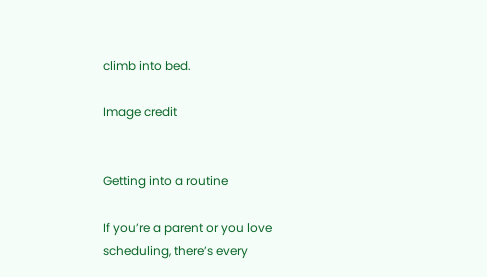climb into bed.

Image credit


Getting into a routine

If you’re a parent or you love scheduling, there’s every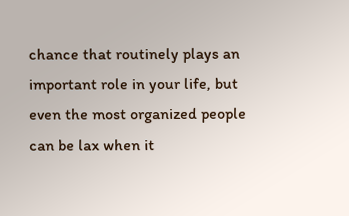chance that routinely plays an important role in your life, but even the most organized people can be lax when it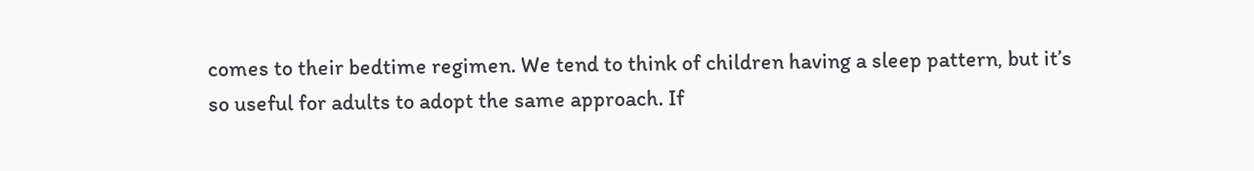comes to their bedtime regimen. We tend to think of children having a sleep pattern, but it’s so useful for adults to adopt the same approach. If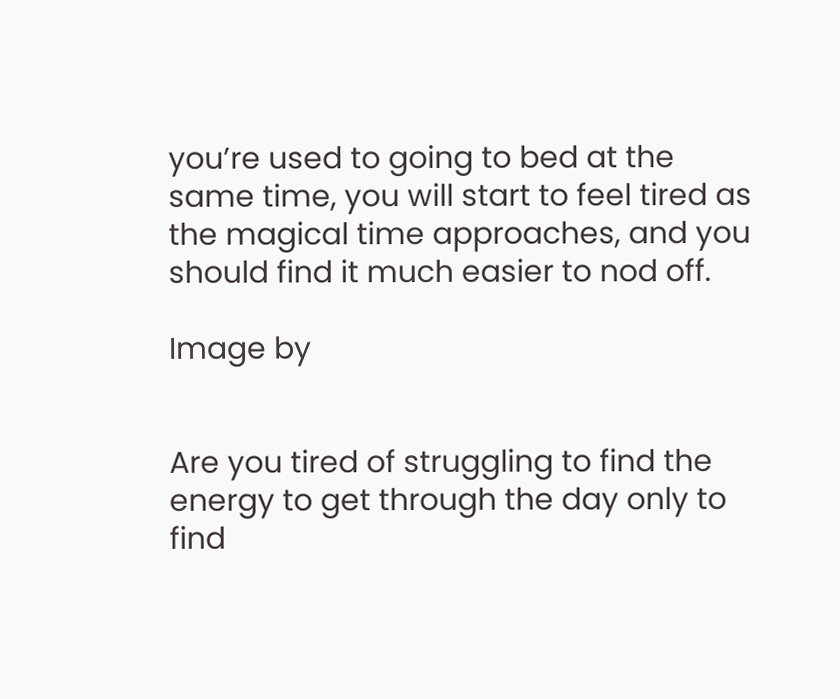you’re used to going to bed at the same time, you will start to feel tired as the magical time approaches, and you should find it much easier to nod off.

Image by


Are you tired of struggling to find the energy to get through the day only to find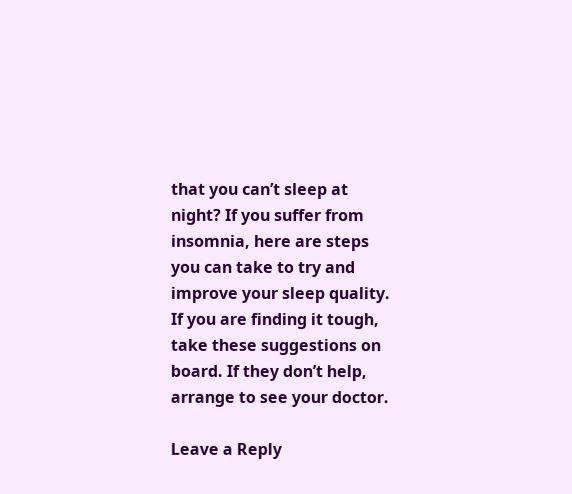that you can’t sleep at night? If you suffer from insomnia, here are steps you can take to try and improve your sleep quality. If you are finding it tough, take these suggestions on board. If they don’t help, arrange to see your doctor.

Leave a Reply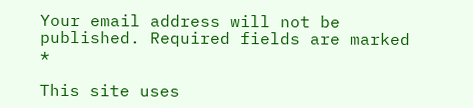Your email address will not be published. Required fields are marked *

This site uses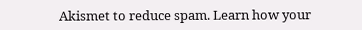Akismet to reduce spam. Learn how your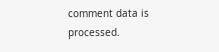comment data is processed.